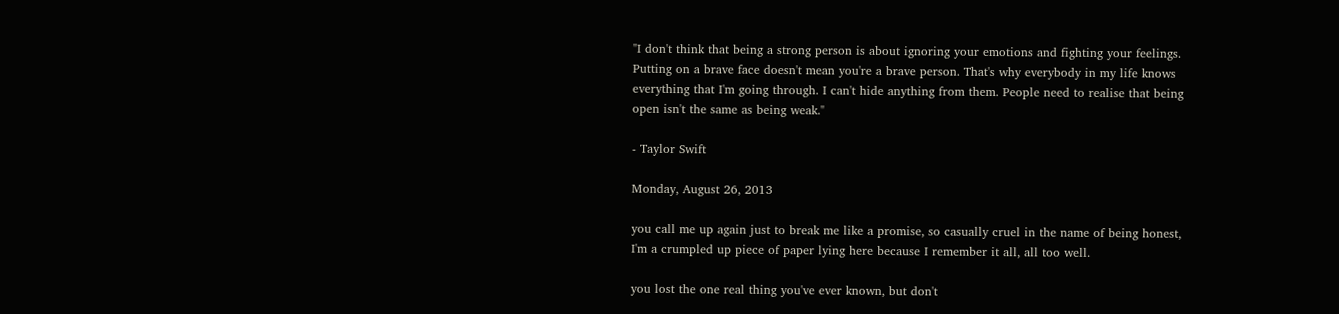"I don't think that being a strong person is about ignoring your emotions and fighting your feelings. Putting on a brave face doesn't mean you're a brave person. That's why everybody in my life knows everything that I'm going through. I can't hide anything from them. People need to realise that being open isn't the same as being weak."

- Taylor Swift

Monday, August 26, 2013

you call me up again just to break me like a promise, so casually cruel in the name of being honest, I'm a crumpled up piece of paper lying here because I remember it all, all too well.

you lost the one real thing you've ever known, but don't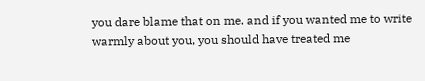you dare blame that on me. and if you wanted me to write warmly about you, you should have treated me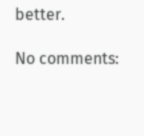better.

No comments: